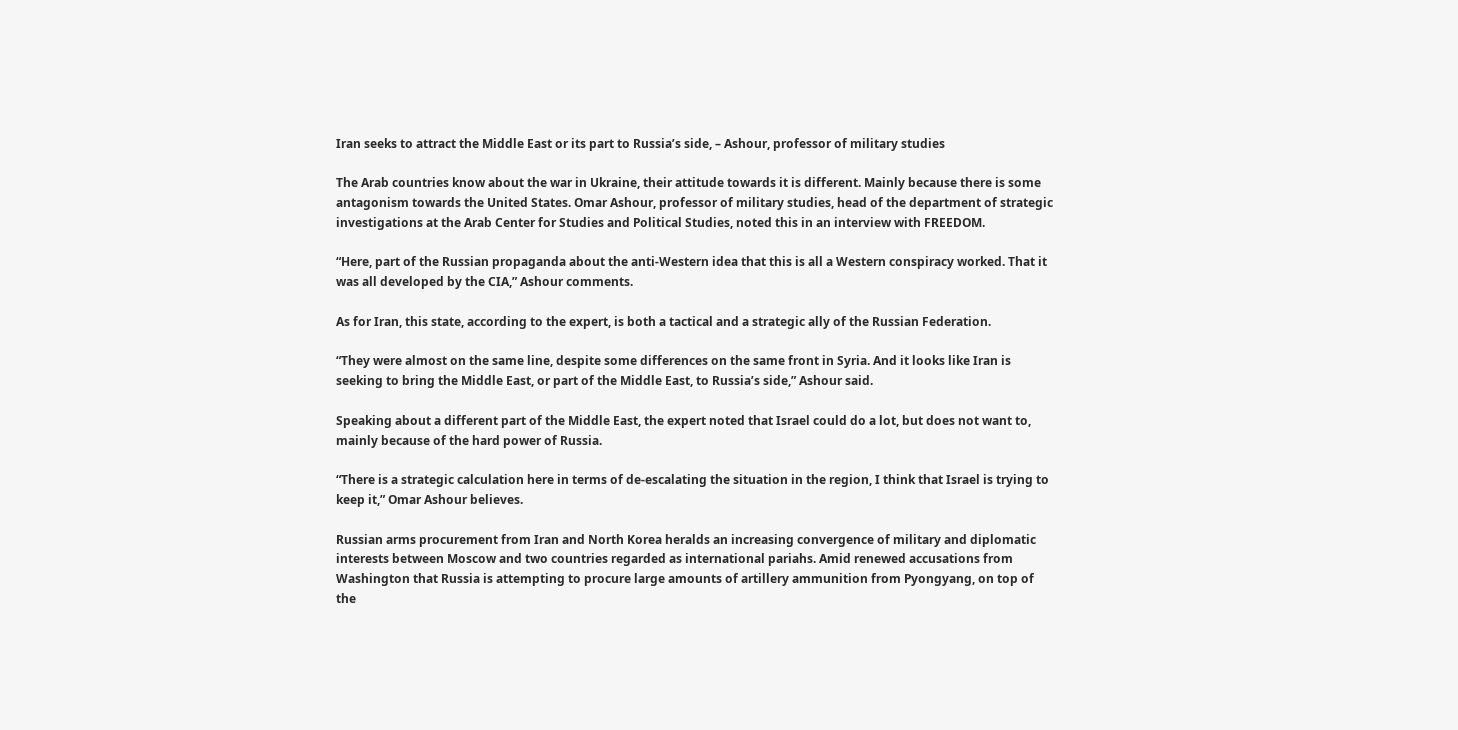Iran seeks to attract the Middle East or its part to Russia’s side, – Ashour, professor of military studies

The Arab countries know about the war in Ukraine, their attitude towards it is different. Mainly because there is some antagonism towards the United States. Omar Ashour, professor of military studies, head of the department of strategic investigations at the Arab Center for Studies and Political Studies, noted this in an interview with FREEDOM.

“Here, part of the Russian propaganda about the anti-Western idea that this is all a Western conspiracy worked. That it was all developed by the CIA,” Ashour comments.

As for Iran, this state, according to the expert, is both a tactical and a strategic ally of the Russian Federation.

“They were almost on the same line, despite some differences on the same front in Syria. And it looks like Iran is seeking to bring the Middle East, or part of the Middle East, to Russia’s side,” Ashour said.

Speaking about a different part of the Middle East, the expert noted that Israel could do a lot, but does not want to, mainly because of the hard power of Russia.

“There is a strategic calculation here in terms of de-escalating the situation in the region, I think that Israel is trying to keep it,” Omar Ashour believes.

Russian arms procurement from Iran and North Korea heralds an increasing convergence of military and diplomatic interests between Moscow and two countries regarded as international pariahs. Amid renewed accusations from Washington that Russia is attempting to procure large amounts of artillery ammunition from Pyongyang, on top of the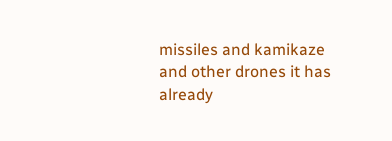missiles and kamikaze and other drones it has already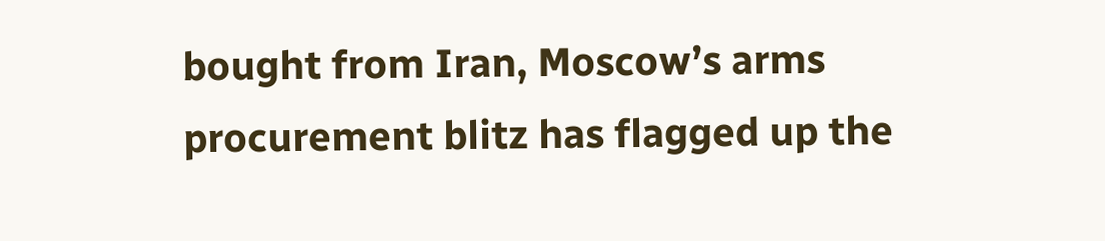bought from Iran, Moscow’s arms procurement blitz has flagged up the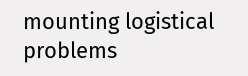mounting logistical problems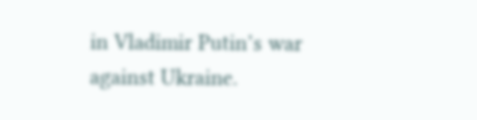in Vladimir Putin’s war against Ukraine.